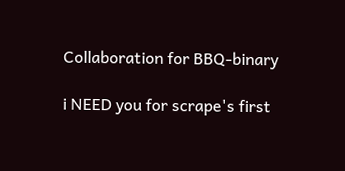Collaboration for BBQ-binary

i NEED you for scrape's first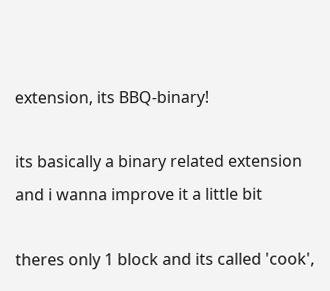extension, its BBQ-binary!

its basically a binary related extension and i wanna improve it a little bit

theres only 1 block and its called 'cook',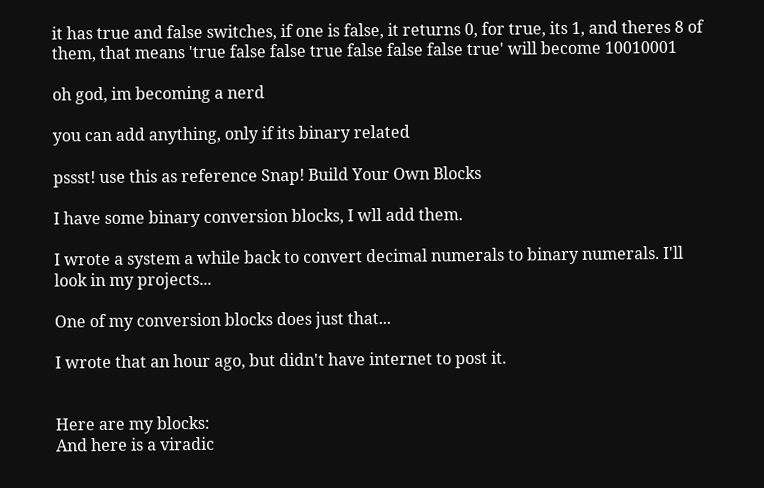it has true and false switches, if one is false, it returns 0, for true, its 1, and theres 8 of them, that means 'true false false true false false false true' will become 10010001

oh god, im becoming a nerd

you can add anything, only if its binary related

pssst! use this as reference Snap! Build Your Own Blocks

I have some binary conversion blocks, I wll add them.

I wrote a system a while back to convert decimal numerals to binary numerals. I'll look in my projects...

One of my conversion blocks does just that...

I wrote that an hour ago, but didn't have internet to post it.


Here are my blocks:
And here is a viradic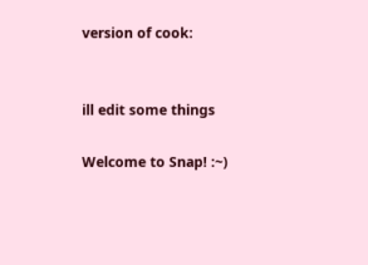version of cook:


ill edit some things

Welcome to Snap! :~)